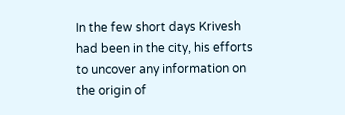In the few short days Krivesh had been in the city, his efforts to uncover any information on the origin of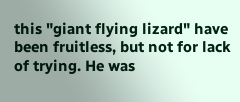this "giant flying lizard" have been fruitless, but not for lack of trying. He was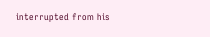interrupted from his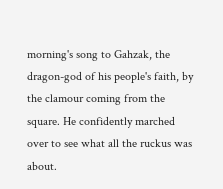morning's song to Gahzak, the dragon-god of his people's faith, by the clamour coming from the square. He confidently marched over to see what all the ruckus was about.